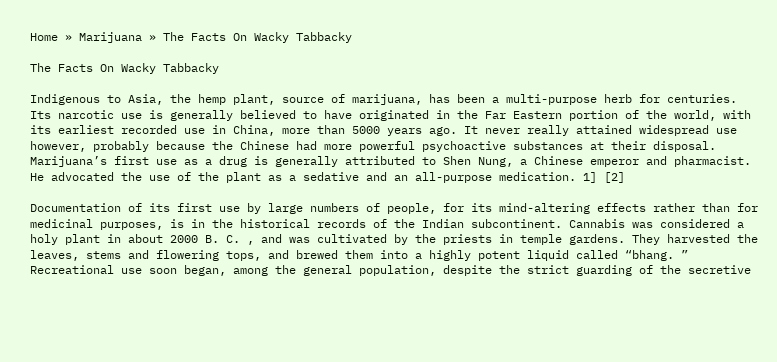Home » Marijuana » The Facts On Wacky Tabbacky

The Facts On Wacky Tabbacky

Indigenous to Asia, the hemp plant, source of marijuana, has been a multi-purpose herb for centuries. Its narcotic use is generally believed to have originated in the Far Eastern portion of the world, with its earliest recorded use in China, more than 5000 years ago. It never really attained widespread use however, probably because the Chinese had more powerful psychoactive substances at their disposal. Marijuana’s first use as a drug is generally attributed to Shen Nung, a Chinese emperor and pharmacist. He advocated the use of the plant as a sedative and an all-purpose medication. 1] [2]

Documentation of its first use by large numbers of people, for its mind-altering effects rather than for medicinal purposes, is in the historical records of the Indian subcontinent. Cannabis was considered a holy plant in about 2000 B. C. , and was cultivated by the priests in temple gardens. They harvested the leaves, stems and flowering tops, and brewed them into a highly potent liquid called “bhang. ” Recreational use soon began, among the general population, despite the strict guarding of the secretive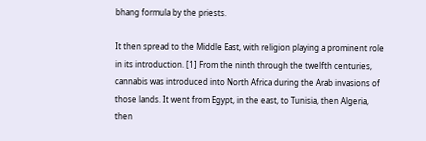bhang formula by the priests.

It then spread to the Middle East, with religion playing a prominent role in its introduction. [1] From the ninth through the twelfth centuries, cannabis was introduced into North Africa during the Arab invasions of those lands. It went from Egypt, in the east, to Tunisia, then Algeria, then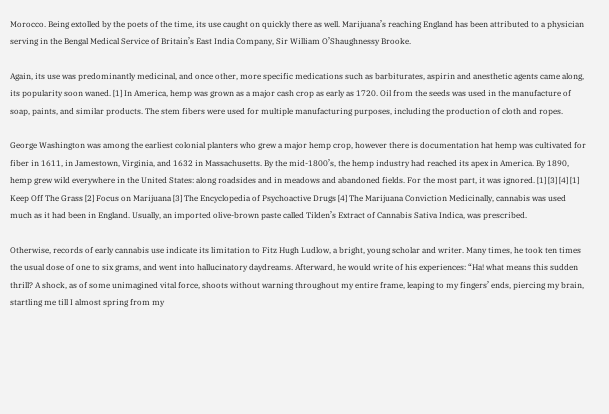Morocco. Being extolled by the poets of the time, its use caught on quickly there as well. Marijuana’s reaching England has been attributed to a physician serving in the Bengal Medical Service of Britain’s East India Company, Sir William O’Shaughnessy Brooke.

Again, its use was predominantly medicinal, and once other, more specific medications such as barbiturates, aspirin and anesthetic agents came along, its popularity soon waned. [1] In America, hemp was grown as a major cash crop as early as 1720. Oil from the seeds was used in the manufacture of soap, paints, and similar products. The stem fibers were used for multiple manufacturing purposes, including the production of cloth and ropes.

George Washington was among the earliest colonial planters who grew a major hemp crop, however there is documentation hat hemp was cultivated for fiber in 1611, in Jamestown, Virginia, and 1632 in Massachusetts. By the mid-1800’s, the hemp industry had reached its apex in America. By 1890, hemp grew wild everywhere in the United States: along roadsides and in meadows and abandoned fields. For the most part, it was ignored. [1] [3] [4] [1] Keep Off The Grass [2] Focus on Marijuana [3] The Encyclopedia of Psychoactive Drugs [4] The Marijuana Conviction Medicinally, cannabis was used much as it had been in England. Usually, an imported olive-brown paste called Tilden’s Extract of Cannabis Sativa Indica, was prescribed.

Otherwise, records of early cannabis use indicate its limitation to Fitz Hugh Ludlow, a bright, young scholar and writer. Many times, he took ten times the usual dose of one to six grams, and went into hallucinatory daydreams. Afterward, he would write of his experiences: “Ha! what means this sudden thrill? A shock, as of some unimagined vital force, shoots without warning throughout my entire frame, leaping to my fingers’ ends, piercing my brain, startling me till I almost spring from my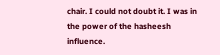chair. I could not doubt it. I was in the power of the hasheesh influence.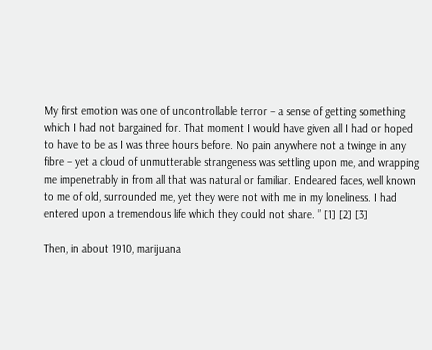My first emotion was one of uncontrollable terror – a sense of getting something which I had not bargained for. That moment I would have given all I had or hoped to have to be as I was three hours before. No pain anywhere not a twinge in any fibre – yet a cloud of unmutterable strangeness was settling upon me, and wrapping me impenetrably in from all that was natural or familiar. Endeared faces, well known to me of old, surrounded me, yet they were not with me in my loneliness. I had entered upon a tremendous life which they could not share. ” [1] [2] [3]

Then, in about 1910, marijuana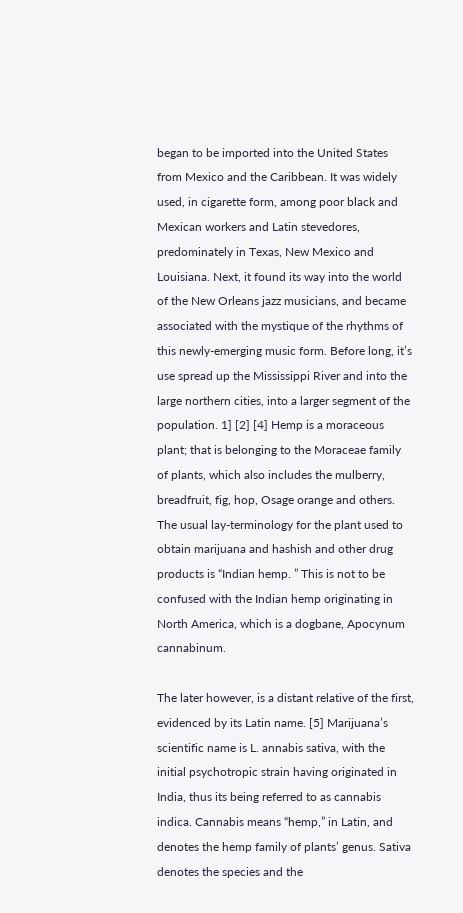began to be imported into the United States from Mexico and the Caribbean. It was widely used, in cigarette form, among poor black and Mexican workers and Latin stevedores, predominately in Texas, New Mexico and Louisiana. Next, it found its way into the world of the New Orleans jazz musicians, and became associated with the mystique of the rhythms of this newly-emerging music form. Before long, it’s use spread up the Mississippi River and into the large northern cities, into a larger segment of the population. 1] [2] [4] Hemp is a moraceous plant; that is belonging to the Moraceae family of plants, which also includes the mulberry, breadfruit, fig, hop, Osage orange and others. The usual lay-terminology for the plant used to obtain marijuana and hashish and other drug products is “Indian hemp. ” This is not to be confused with the Indian hemp originating in North America, which is a dogbane, Apocynum cannabinum.

The later however, is a distant relative of the first, evidenced by its Latin name. [5] Marijuana’s scientific name is L. annabis sativa, with the initial psychotropic strain having originated in India, thus its being referred to as cannabis indica. Cannabis means “hemp,” in Latin, and denotes the hemp family of plants’ genus. Sativa denotes the species and the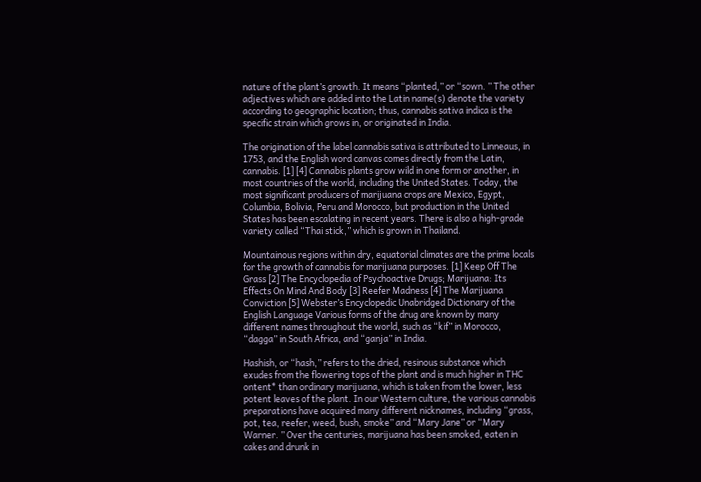nature of the plant’s growth. It means “planted,” or “sown. ” The other adjectives which are added into the Latin name(s) denote the variety according to geographic location; thus, cannabis sativa indica is the specific strain which grows in, or originated in India.

The origination of the label cannabis sativa is attributed to Linneaus, in 1753, and the English word canvas comes directly from the Latin, cannabis. [1] [4] Cannabis plants grow wild in one form or another, in most countries of the world, including the United States. Today, the most significant producers of marijuana crops are Mexico, Egypt, Columbia, Bolivia, Peru and Morocco, but production in the United States has been escalating in recent years. There is also a high-grade variety called “Thai stick,” which is grown in Thailand.

Mountainous regions within dry, equatorial climates are the prime locals for the growth of cannabis for marijuana purposes. [1] Keep Off The Grass [2] The Encyclopedia of Psychoactive Drugs; Marijuana: Its Effects On Mind And Body [3] Reefer Madness [4] The Marijuana Conviction [5] Webster’s Encyclopedic Unabridged Dictionary of the English Language Various forms of the drug are known by many different names throughout the world, such as “kif” in Morocco, “dagga” in South Africa, and “ganja” in India.

Hashish, or “hash,” refers to the dried, resinous substance which exudes from the flowering tops of the plant and is much higher in THC ontent* than ordinary marijuana, which is taken from the lower, less potent leaves of the plant. In our Western culture, the various cannabis preparations have acquired many different nicknames, including “grass, pot, tea, reefer, weed, bush, smoke” and “Mary Jane” or “Mary Warner. ” Over the centuries, marijuana has been smoked, eaten in cakes and drunk in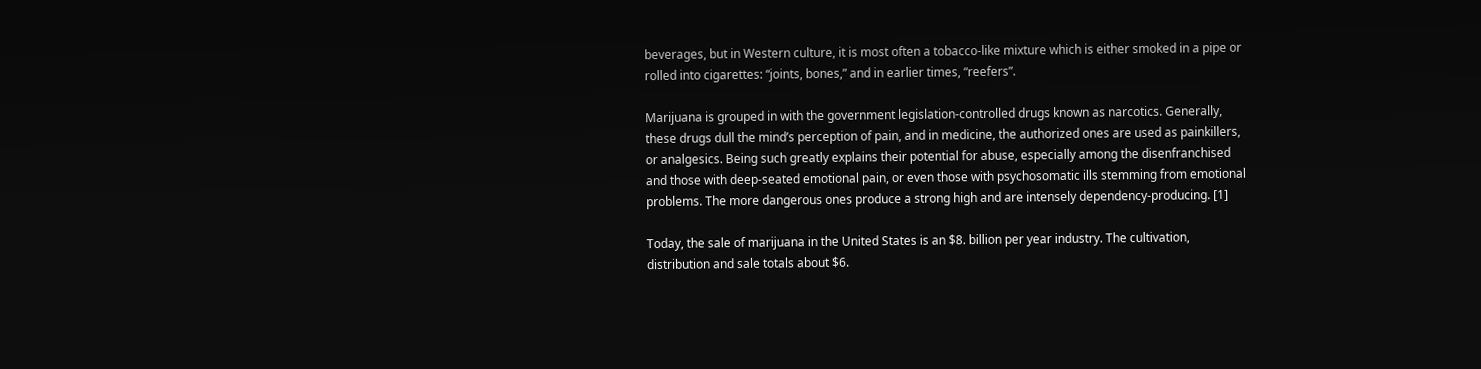beverages, but in Western culture, it is most often a tobacco-like mixture which is either smoked in a pipe or rolled into cigarettes: “joints, bones,” and in earlier times, “reefers”.

Marijuana is grouped in with the government legislation-controlled drugs known as narcotics. Generally, these drugs dull the mind’s perception of pain, and in medicine, the authorized ones are used as painkillers, or analgesics. Being such greatly explains their potential for abuse, especially among the disenfranchised and those with deep-seated emotional pain, or even those with psychosomatic ills stemming from emotional problems. The more dangerous ones produce a strong high and are intensely dependency-producing. [1]

Today, the sale of marijuana in the United States is an $8. billion per year industry. The cultivation, distribution and sale totals about $6.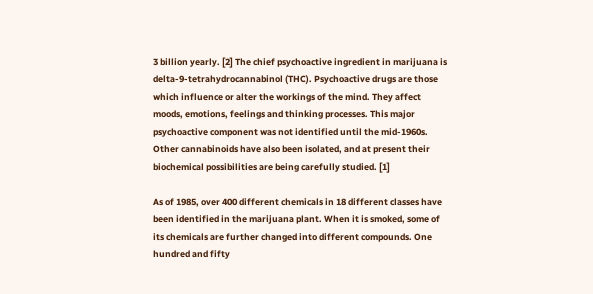3 billion yearly. [2] The chief psychoactive ingredient in marijuana is delta-9-tetrahydrocannabinol (THC). Psychoactive drugs are those which influence or alter the workings of the mind. They affect moods, emotions, feelings and thinking processes. This major psychoactive component was not identified until the mid-1960s. Other cannabinoids have also been isolated, and at present their biochemical possibilities are being carefully studied. [1]

As of 1985, over 400 different chemicals in 18 different classes have been identified in the marijuana plant. When it is smoked, some of its chemicals are further changed into different compounds. One hundred and fifty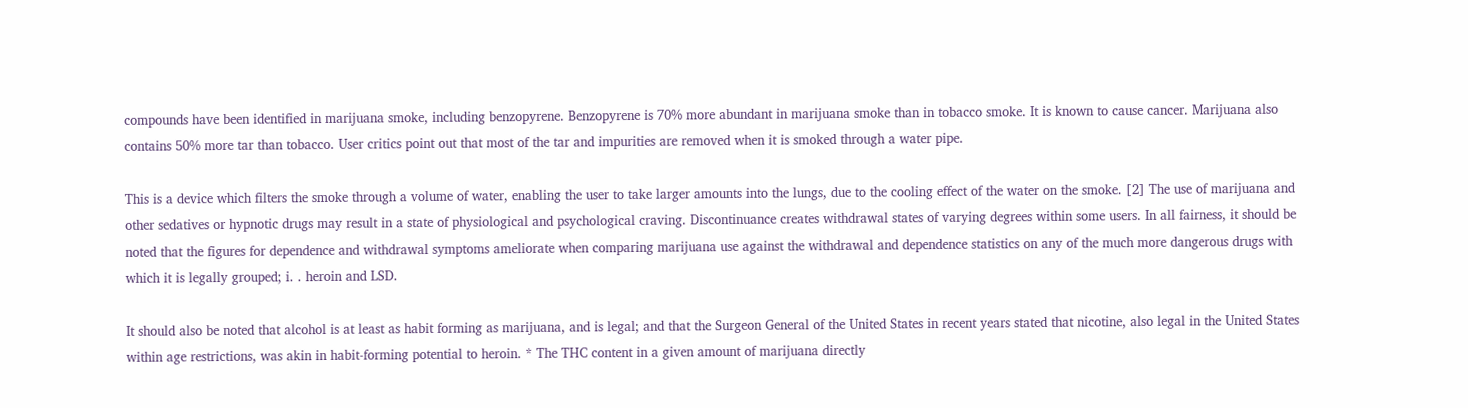compounds have been identified in marijuana smoke, including benzopyrene. Benzopyrene is 70% more abundant in marijuana smoke than in tobacco smoke. It is known to cause cancer. Marijuana also contains 50% more tar than tobacco. User critics point out that most of the tar and impurities are removed when it is smoked through a water pipe.

This is a device which filters the smoke through a volume of water, enabling the user to take larger amounts into the lungs, due to the cooling effect of the water on the smoke. [2] The use of marijuana and other sedatives or hypnotic drugs may result in a state of physiological and psychological craving. Discontinuance creates withdrawal states of varying degrees within some users. In all fairness, it should be noted that the figures for dependence and withdrawal symptoms ameliorate when comparing marijuana use against the withdrawal and dependence statistics on any of the much more dangerous drugs with which it is legally grouped; i. . heroin and LSD.

It should also be noted that alcohol is at least as habit forming as marijuana, and is legal; and that the Surgeon General of the United States in recent years stated that nicotine, also legal in the United States within age restrictions, was akin in habit-forming potential to heroin. * The THC content in a given amount of marijuana directly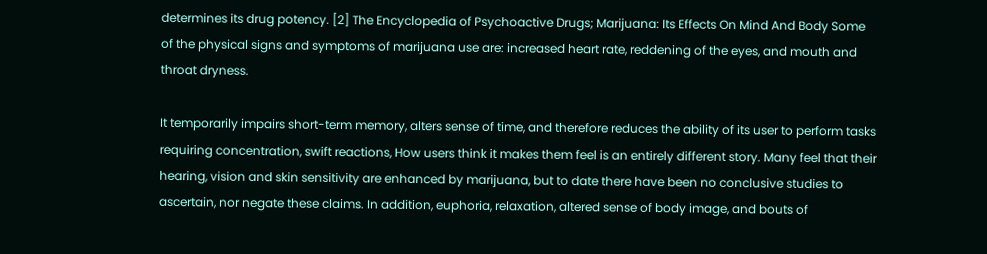determines its drug potency. [2] The Encyclopedia of Psychoactive Drugs; Marijuana: Its Effects On Mind And Body Some of the physical signs and symptoms of marijuana use are: increased heart rate, reddening of the eyes, and mouth and throat dryness.

It temporarily impairs short-term memory, alters sense of time, and therefore reduces the ability of its user to perform tasks requiring concentration, swift reactions, How users think it makes them feel is an entirely different story. Many feel that their hearing, vision and skin sensitivity are enhanced by marijuana, but to date there have been no conclusive studies to ascertain, nor negate these claims. In addition, euphoria, relaxation, altered sense of body image, and bouts of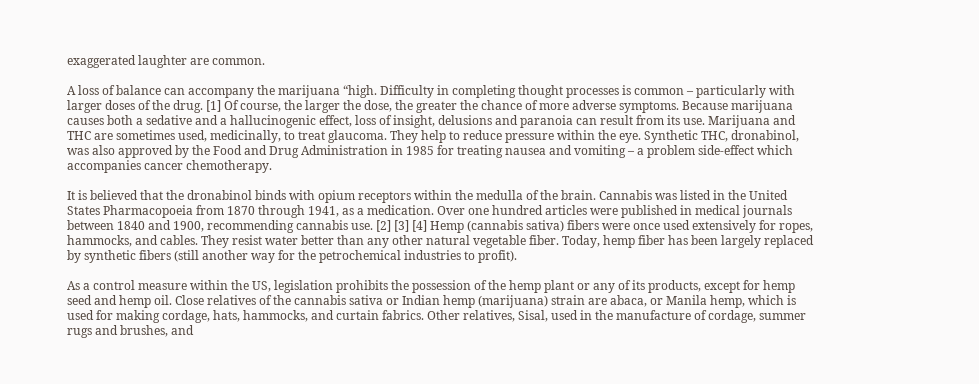exaggerated laughter are common.

A loss of balance can accompany the marijuana “high. Difficulty in completing thought processes is common – particularly with larger doses of the drug. [1] Of course, the larger the dose, the greater the chance of more adverse symptoms. Because marijuana causes both a sedative and a hallucinogenic effect, loss of insight, delusions and paranoia can result from its use. Marijuana and THC are sometimes used, medicinally, to treat glaucoma. They help to reduce pressure within the eye. Synthetic THC, dronabinol, was also approved by the Food and Drug Administration in 1985 for treating nausea and vomiting – a problem side-effect which accompanies cancer chemotherapy.

It is believed that the dronabinol binds with opium receptors within the medulla of the brain. Cannabis was listed in the United States Pharmacopoeia from 1870 through 1941, as a medication. Over one hundred articles were published in medical journals between 1840 and 1900, recommending cannabis use. [2] [3] [4] Hemp (cannabis sativa) fibers were once used extensively for ropes, hammocks, and cables. They resist water better than any other natural vegetable fiber. Today, hemp fiber has been largely replaced by synthetic fibers (still another way for the petrochemical industries to profit).

As a control measure within the US, legislation prohibits the possession of the hemp plant or any of its products, except for hemp seed and hemp oil. Close relatives of the cannabis sativa or Indian hemp (marijuana) strain are abaca, or Manila hemp, which is used for making cordage, hats, hammocks, and curtain fabrics. Other relatives, Sisal, used in the manufacture of cordage, summer rugs and brushes, and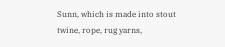Sunn, which is made into stout twine, rope, rug yarns,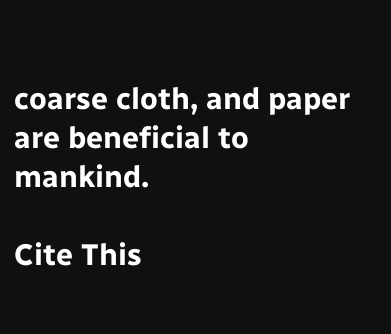coarse cloth, and paper are beneficial to mankind.

Cite This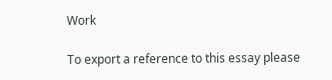Work

To export a reference to this essay please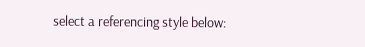select a referencing style below: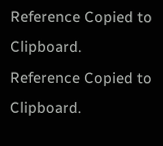Reference Copied to Clipboard.
Reference Copied to Clipboard.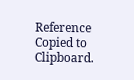Reference Copied to Clipboard.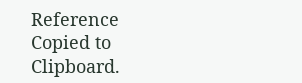Reference Copied to Clipboard.